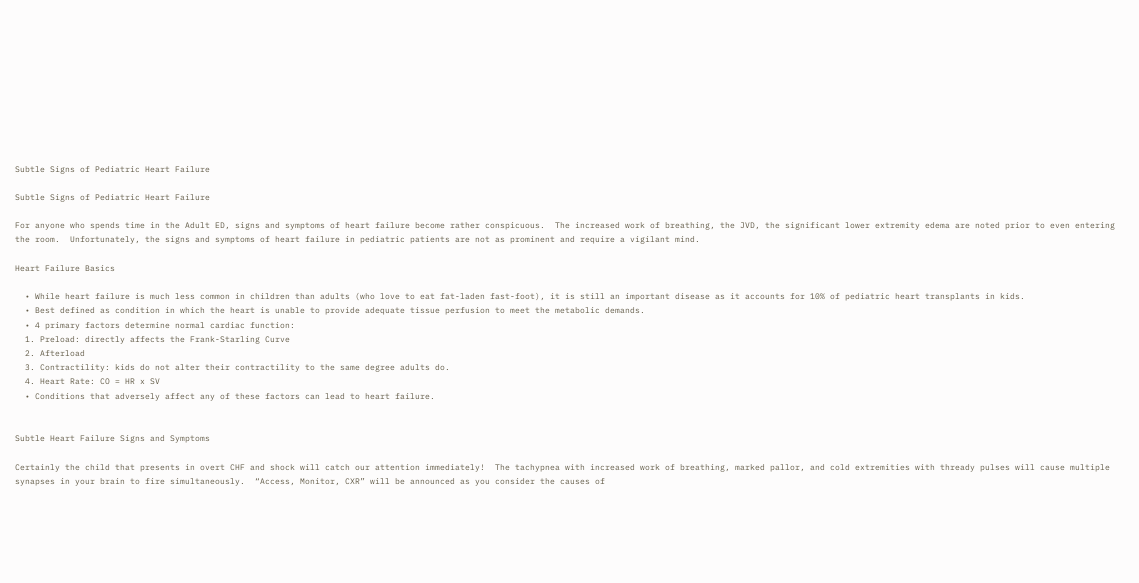Subtle Signs of Pediatric Heart Failure

Subtle Signs of Pediatric Heart Failure

For anyone who spends time in the Adult ED, signs and symptoms of heart failure become rather conspicuous.  The increased work of breathing, the JVD, the significant lower extremity edema are noted prior to even entering the room.  Unfortunately, the signs and symptoms of heart failure in pediatric patients are not as prominent and require a vigilant mind.

Heart Failure Basics

  • While heart failure is much less common in children than adults (who love to eat fat-laden fast-foot), it is still an important disease as it accounts for 10% of pediatric heart transplants in kids.
  • Best defined as condition in which the heart is unable to provide adequate tissue perfusion to meet the metabolic demands.
  • 4 primary factors determine normal cardiac function:
  1. Preload: directly affects the Frank-Starling Curve
  2. Afterload
  3. Contractility: kids do not alter their contractility to the same degree adults do.
  4. Heart Rate: CO = HR x SV
  • Conditions that adversely affect any of these factors can lead to heart failure.


Subtle Heart Failure Signs and Symptoms

Certainly the child that presents in overt CHF and shock will catch our attention immediately!  The tachypnea with increased work of breathing, marked pallor, and cold extremities with thready pulses will cause multiple synapses in your brain to fire simultaneously.  “Access, Monitor, CXR” will be announced as you consider the causes of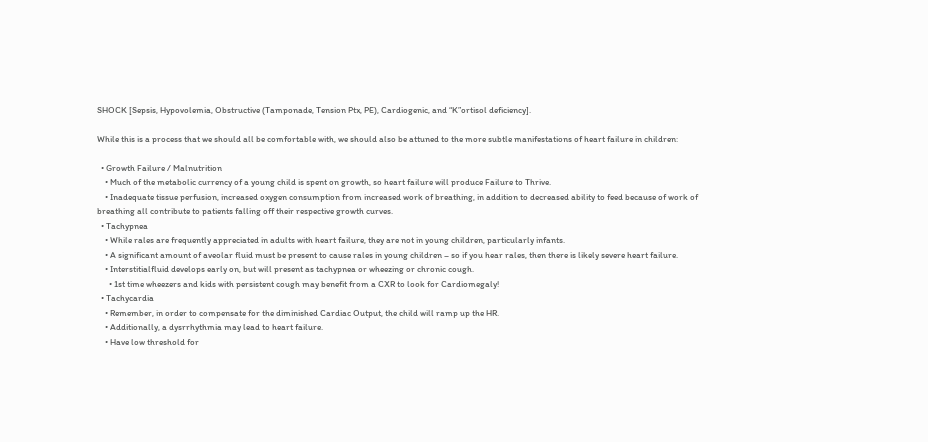SHOCK [Sepsis, Hypovolemia, Obstructive (Tamponade, Tension Ptx, PE), Cardiogenic, and “K”ortisol deficiency].

While this is a process that we should all be comfortable with, we should also be attuned to the more subtle manifestations of heart failure in children:

  • Growth Failure / Malnutrition
    • Much of the metabolic currency of a young child is spent on growth, so heart failure will produce Failure to Thrive.
    • Inadequate tissue perfusion, increased oxygen consumption from increased work of breathing, in addition to decreased ability to feed because of work of breathing all contribute to patients falling off their respective growth curves.
  • Tachypnea
    • While rales are frequently appreciated in adults with heart failure, they are not in young children, particularly infants.
    • A significant amount of aveolar fluid must be present to cause rales in young children – so if you hear rales, then there is likely severe heart failure.
    • Interstitialfluid develops early on, but will present as tachypnea or wheezing or chronic cough.
      • 1st time wheezers and kids with persistent cough may benefit from a CXR to look for Cardiomegaly!
  • Tachycardia
    • Remember, in order to compensate for the diminished Cardiac Output, the child will ramp up the HR.
    • Additionally, a dysrrhythmia may lead to heart failure.
    • Have low threshold for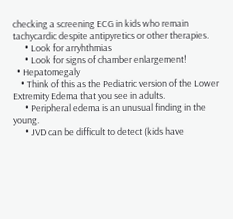checking a screening ECG in kids who remain tachycardic despite antipyretics or other therapies.
      • Look for arryhthmias
      • Look for signs of chamber enlargement!
  • Hepatomegaly
    • Think of this as the Pediatric version of the Lower Extremity Edema that you see in adults.
      • Peripheral edema is an unusual finding in the young.
      • JVD can be difficult to detect (kids have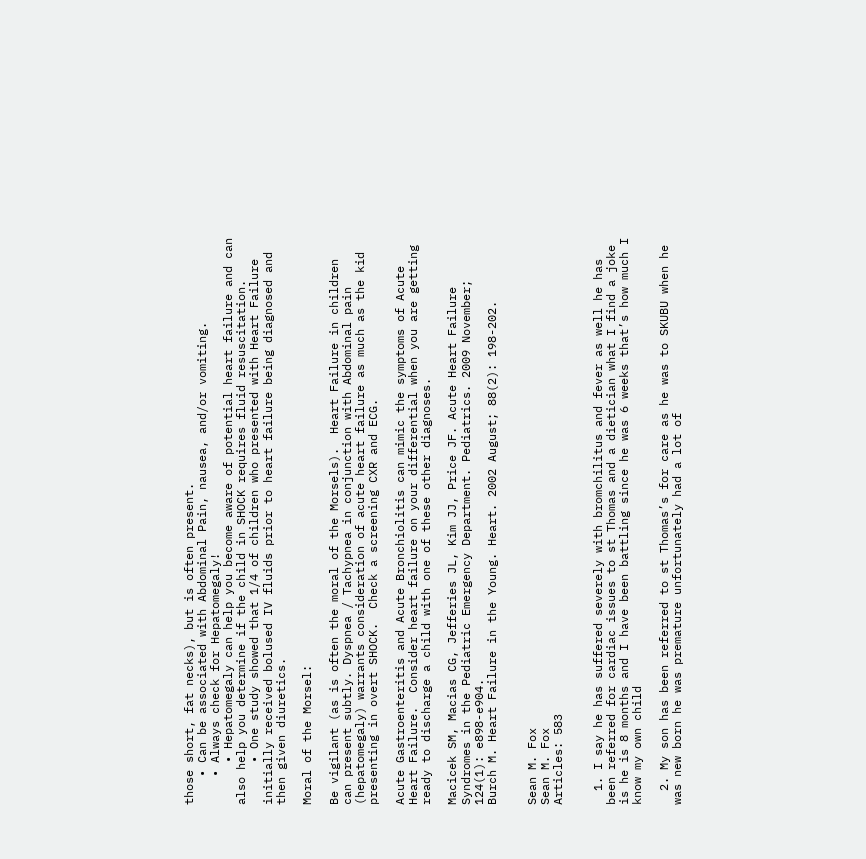those short, fat necks), but is often present.
    • Can be associated with Abdominal Pain, nausea, and/or vomiting.
    • Always check for Hepatomegaly!
      • Hepatomegaly can help you become aware of potential heart failure and can also help you determine if the child in SHOCK requires fluid resuscitation.
      • One study showed that 1/4 of children who presented with Heart Failure initially received bolused IV fluids prior to heart failure being diagnosed and then given diuretics.

Moral of the Morsel:

Be vigilant (as is often the moral of the Morsels).  Heart Failure in children can present subtly. Dyspnea / Tachypnea in conjunction with Abdominal pain (hepatomegaly) warrants consideration of acute heart failure as much as the kid presenting in overt SHOCK.  Check a screening CXR and ECG.

Acute Gastroenteritis and Acute Bronchiolitis can mimic the symptoms of Acute Heart Failure.  Consider heart failure on your differential when you are getting ready to discharge a child with one of these other diagnoses.

Macicek SM, Macias CG, Jefferies JL, Kim JJ, Price JF. Acute Heart Failure Syndromes in the Pediatric Emergency Department. Pediatrics. 2009 November; 124(1): e898-e904.
Burch M. Heart Failure in the Young. Heart. 2002 August; 88(2): 198-202.


Sean M. Fox
Sean M. Fox
Articles: 583


  1. I say he has suffered severely with bromchilitus and fever as well he has been referred for cardiac issues to st Thomas and a dietician what I find a joke is he is 8 months and I have been battling since he was 6 weeks that’s how much I know my own child

  2. My son has been referred to st Thomas’s for care as he was to SKUBU when he was new born he was premature unfortunately had a lot of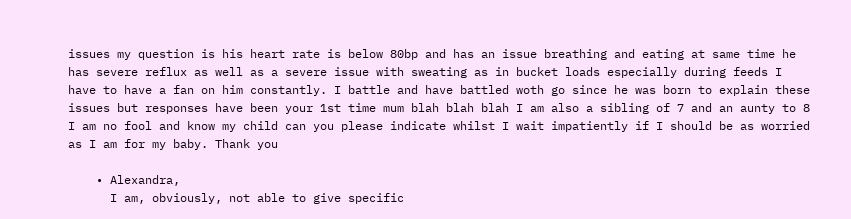issues my question is his heart rate is below 80bp and has an issue breathing and eating at same time he has severe reflux as well as a severe issue with sweating as in bucket loads especially during feeds I have to have a fan on him constantly. I battle and have battled woth go since he was born to explain these issues but responses have been your 1st time mum blah blah blah I am also a sibling of 7 and an aunty to 8 I am no fool and know my child can you please indicate whilst I wait impatiently if I should be as worried as I am for my baby. Thank you

    • Alexandra,
      I am, obviously, not able to give specific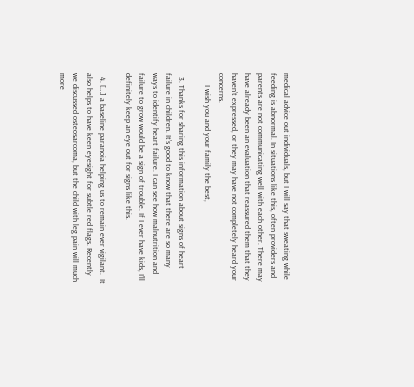medical advice out individuals, but I will say that sweating while feeding is abnormal. In situations like this, often providers and parents are not communicating well with each other. There may have already been an evaluation that reassured them that they haven’t expressed, or they may have not completely heard your concerns.
      I wish you and your family the best,

  3. Thanks for sharing this information about signs of heart failure in children. It’s good to know that there are so many ways to identify heart failure. I can see how malnutrition and failure to grow would be a sign of trouble. If I ever have kids, I’ll definitely keep an eye out for signs like this.

  4. […] a baseline paranoia helping us to remain ever vigilant.  It also helps to have keen eyesight for subtle red flags. Recently we discussed osteosarcoma, but the child with leg pain will much more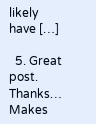likely have […]

  5. Great post. Thanks… Makes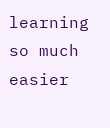learning so much easier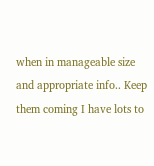when in manageable size and appropriate info.. Keep them coming I have lots to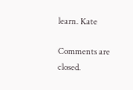learn. Kate

Comments are closed.